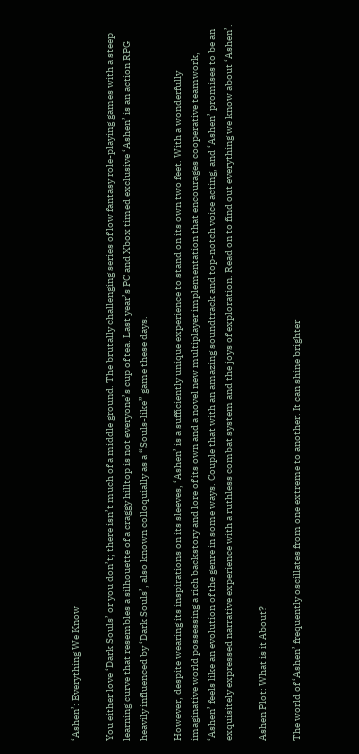‘Ashen’: Everything We Know

You either love ‘Dark Souls’ or you don’t; there isn’t much of a middle ground. The brutally challenging series of low fantasy role-playing games with a steep learning curve that resembles a silhouette of a craggy hilltop is not everyone’s cup of tea. Last year’s PC and Xbox timed exclusive ‘Ashen’ is an action RPG heavily influenced by ‘Dark Souls’, also known colloquially as a “Souls-like” game these days.

However, despite wearing its inspirations on its sleeves, ‘Ashen’ is a sufficiently unique experience to stand on its own two feet. With a wonderfully imaginative world possessing a rich backstory and lore of its own and a novel new multiplayer implementation that encourages cooperative teamwork, ‘Ashen’ feels like an evolution of the genre in some ways. Couple that with an amazing soundtrack and top-notch voice acting, and ‘Ashen’ promises to be an exquisitely expressed narrative experience with a ruthless combat system and the joys of exploration. Read on to find out everything we know about ‘Ashen’.

Ashen Plot: What is it About?

The world of ‘Ashen’ frequently oscillates from one extreme to another. It can shine brighter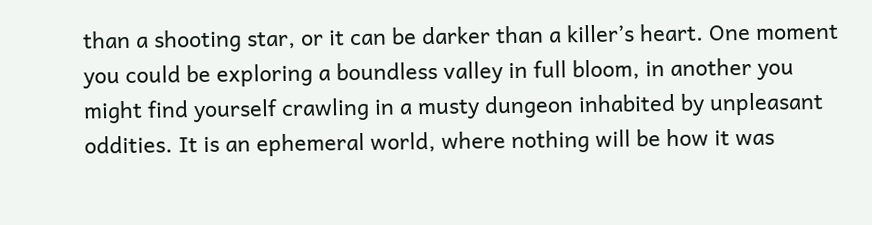than a shooting star, or it can be darker than a killer’s heart. One moment you could be exploring a boundless valley in full bloom, in another you might find yourself crawling in a musty dungeon inhabited by unpleasant oddities. It is an ephemeral world, where nothing will be how it was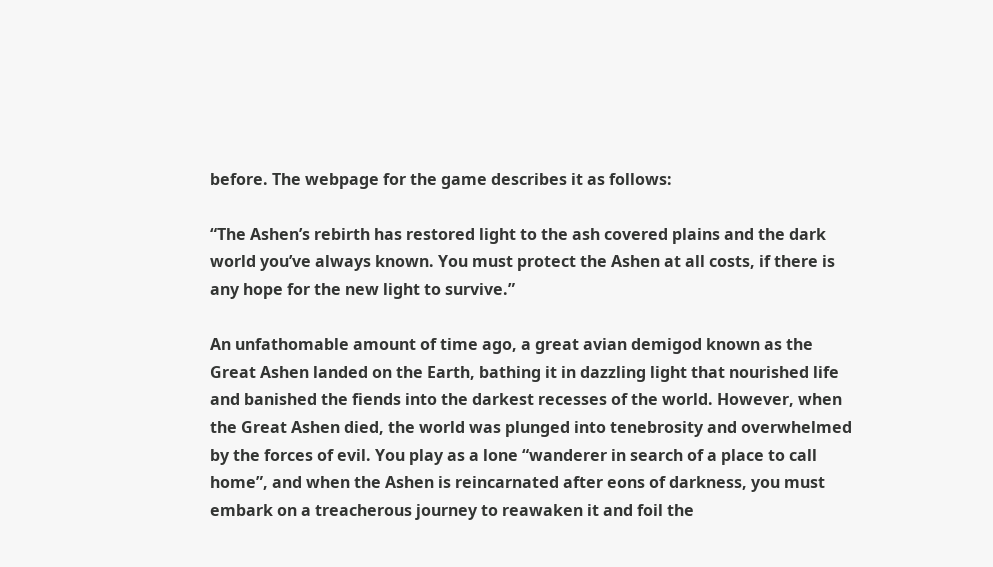before. The webpage for the game describes it as follows:

“The Ashen’s rebirth has restored light to the ash covered plains and the dark world you’ve always known. You must protect the Ashen at all costs, if there is any hope for the new light to survive.”

An unfathomable amount of time ago, a great avian demigod known as the Great Ashen landed on the Earth, bathing it in dazzling light that nourished life and banished the fiends into the darkest recesses of the world. However, when the Great Ashen died, the world was plunged into tenebrosity and overwhelmed by the forces of evil. You play as a lone “wanderer in search of a place to call home”, and when the Ashen is reincarnated after eons of darkness, you must embark on a treacherous journey to reawaken it and foil the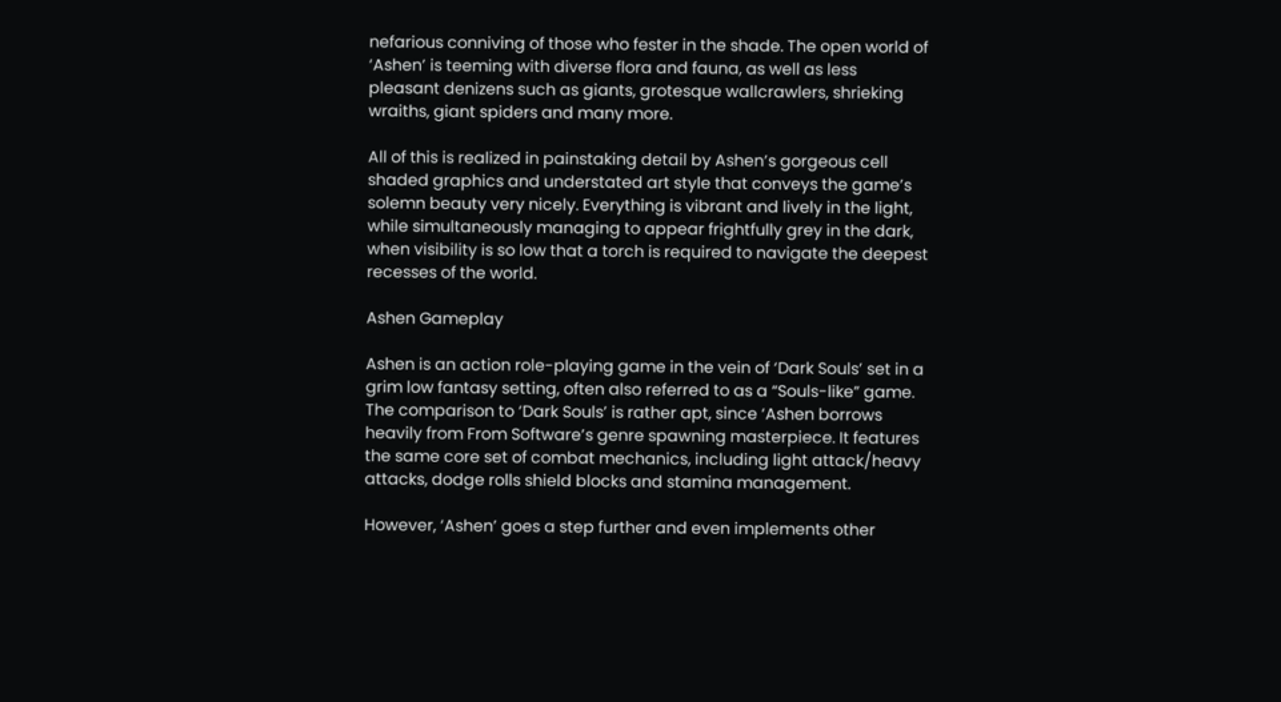nefarious conniving of those who fester in the shade. The open world of ‘Ashen’ is teeming with diverse flora and fauna, as well as less pleasant denizens such as giants, grotesque wallcrawlers, shrieking wraiths, giant spiders and many more.

All of this is realized in painstaking detail by Ashen’s gorgeous cell shaded graphics and understated art style that conveys the game’s solemn beauty very nicely. Everything is vibrant and lively in the light, while simultaneously managing to appear frightfully grey in the dark, when visibility is so low that a torch is required to navigate the deepest recesses of the world.

Ashen Gameplay

Ashen is an action role-playing game in the vein of ‘Dark Souls’ set in a grim low fantasy setting, often also referred to as a “Souls-like” game. The comparison to ‘Dark Souls’ is rather apt, since ‘Ashen borrows heavily from From Software’s genre spawning masterpiece. It features the same core set of combat mechanics, including light attack/heavy attacks, dodge rolls shield blocks and stamina management.

However, ‘Ashen’ goes a step further and even implements other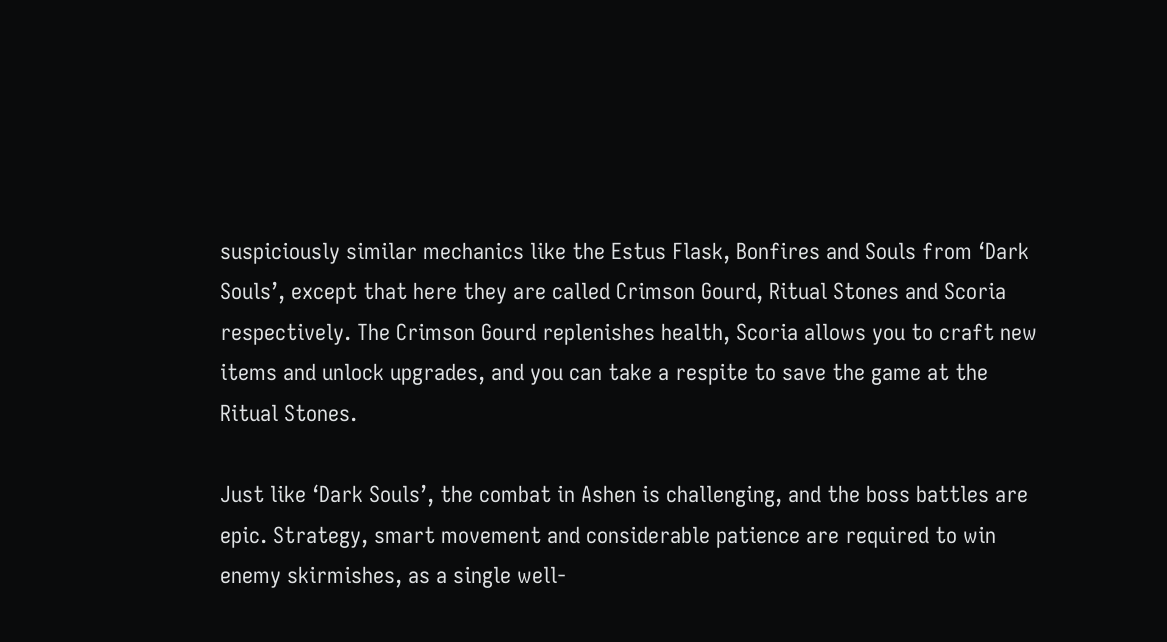suspiciously similar mechanics like the Estus Flask, Bonfires and Souls from ‘Dark Souls’, except that here they are called Crimson Gourd, Ritual Stones and Scoria respectively. The Crimson Gourd replenishes health, Scoria allows you to craft new items and unlock upgrades, and you can take a respite to save the game at the Ritual Stones.

Just like ‘Dark Souls’, the combat in Ashen is challenging, and the boss battles are epic. Strategy, smart movement and considerable patience are required to win enemy skirmishes, as a single well-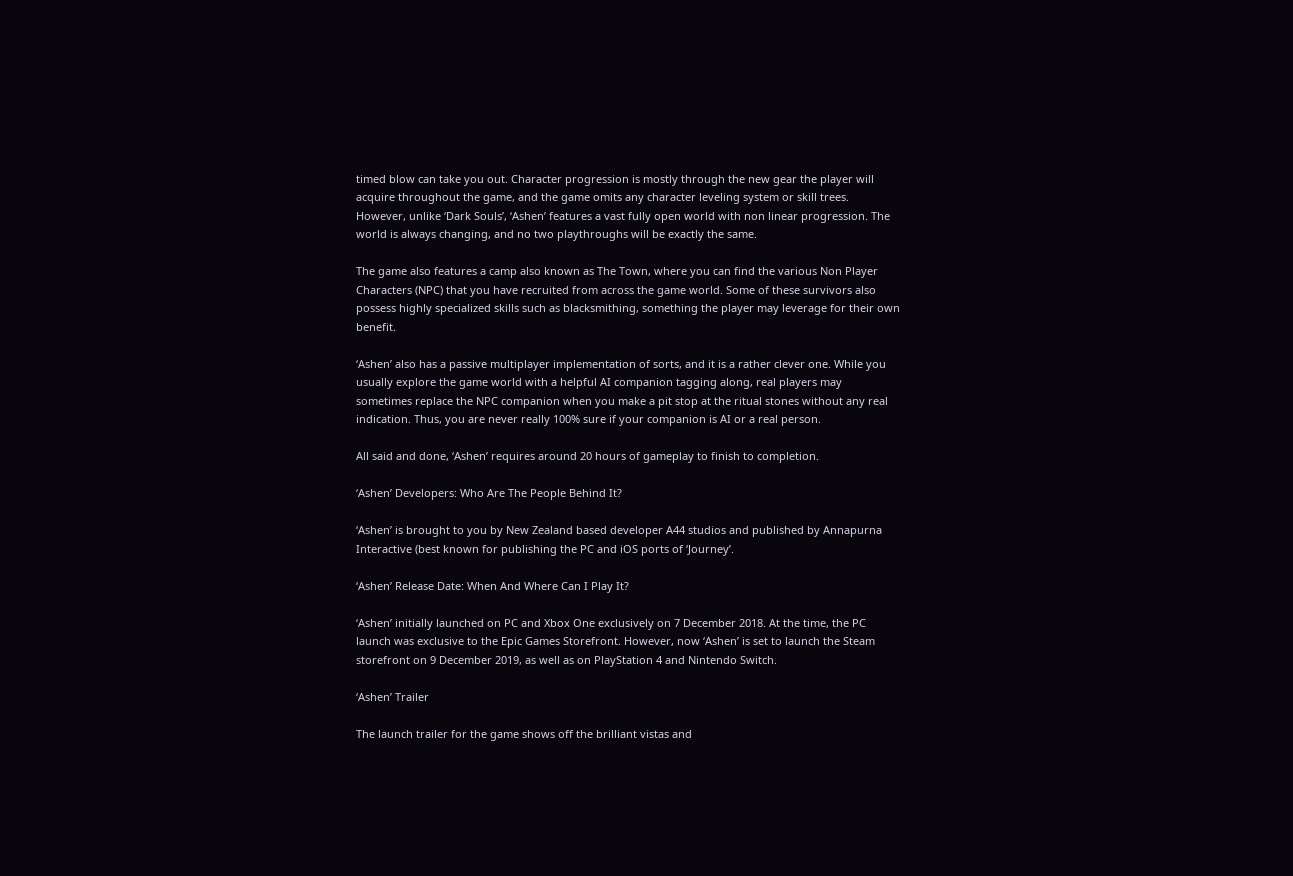timed blow can take you out. Character progression is mostly through the new gear the player will acquire throughout the game, and the game omits any character leveling system or skill trees. However, unlike ‘Dark Souls’, ‘Ashen’ features a vast fully open world with non linear progression. The world is always changing, and no two playthroughs will be exactly the same.

The game also features a camp also known as The Town, where you can find the various Non Player Characters (NPC) that you have recruited from across the game world. Some of these survivors also possess highly specialized skills such as blacksmithing, something the player may leverage for their own benefit.

‘Ashen’ also has a passive multiplayer implementation of sorts, and it is a rather clever one. While you usually explore the game world with a helpful AI companion tagging along, real players may sometimes replace the NPC companion when you make a pit stop at the ritual stones without any real indication. Thus, you are never really 100% sure if your companion is AI or a real person.

All said and done, ‘Ashen’ requires around 20 hours of gameplay to finish to completion.

‘Ashen’ Developers: Who Are The People Behind It?

‘Ashen’ is brought to you by New Zealand based developer A44 studios and published by Annapurna Interactive (best known for publishing the PC and iOS ports of ‘Journey’.

‘Ashen’ Release Date: When And Where Can I Play It?

‘Ashen’ initially launched on PC and Xbox One exclusively on 7 December 2018. At the time, the PC launch was exclusive to the Epic Games Storefront. However, now ‘Ashen’ is set to launch the Steam storefront on 9 December 2019, as well as on PlayStation 4 and Nintendo Switch.

‘Ashen’ Trailer

The launch trailer for the game shows off the brilliant vistas and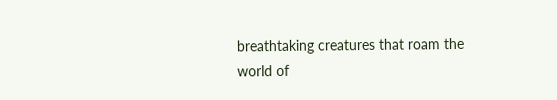breathtaking creatures that roam the world of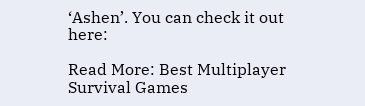‘Ashen’. You can check it out here:

Read More: Best Multiplayer Survival Games